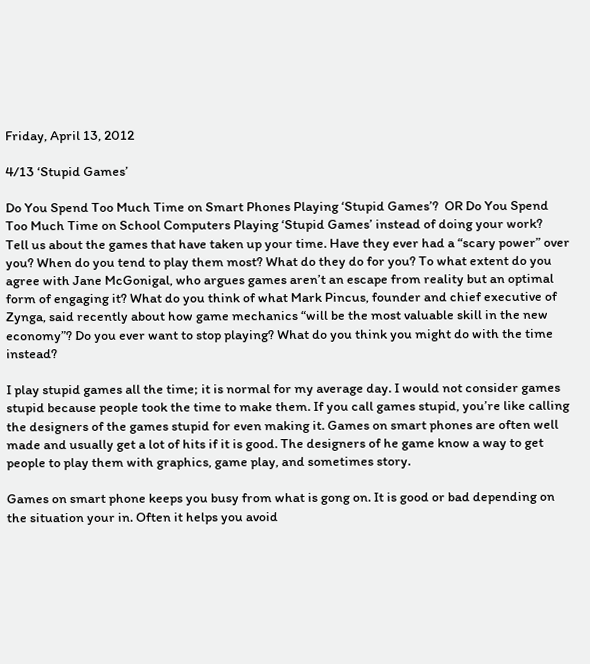Friday, April 13, 2012

4/13 ‘Stupid Games’

Do You Spend Too Much Time on Smart Phones Playing ‘Stupid Games’?  OR Do You Spend Too Much Time on School Computers Playing ‘Stupid Games’ instead of doing your work?
Tell us about the games that have taken up your time. Have they ever had a “scary power” over you? When do you tend to play them most? What do they do for you? To what extent do you agree with Jane McGonigal, who argues games aren’t an escape from reality but an optimal form of engaging it? What do you think of what Mark Pincus, founder and chief executive of Zynga, said recently about how game mechanics “will be the most valuable skill in the new economy”? Do you ever want to stop playing? What do you think you might do with the time instead?

I play stupid games all the time; it is normal for my average day. I would not consider games stupid because people took the time to make them. If you call games stupid, you’re like calling the designers of the games stupid for even making it. Games on smart phones are often well made and usually get a lot of hits if it is good. The designers of he game know a way to get people to play them with graphics, game play, and sometimes story.

Games on smart phone keeps you busy from what is gong on. It is good or bad depending on the situation your in. Often it helps you avoid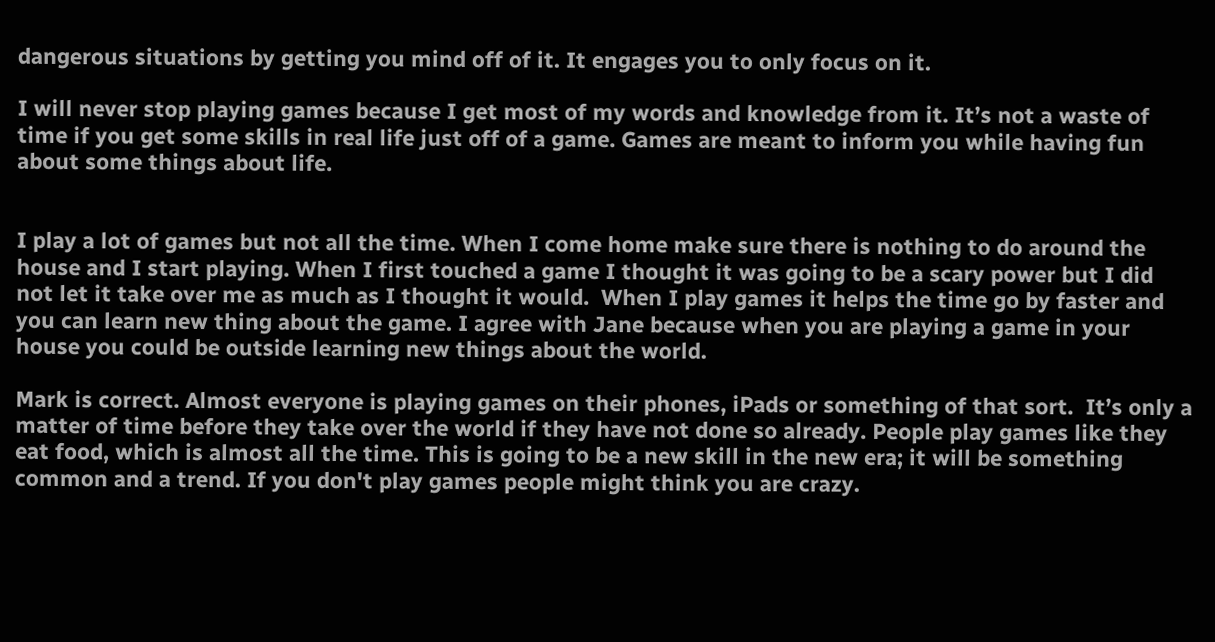dangerous situations by getting you mind off of it. It engages you to only focus on it.

I will never stop playing games because I get most of my words and knowledge from it. It’s not a waste of time if you get some skills in real life just off of a game. Games are meant to inform you while having fun about some things about life.


I play a lot of games but not all the time. When I come home make sure there is nothing to do around the house and I start playing. When I first touched a game I thought it was going to be a scary power but I did not let it take over me as much as I thought it would.  When I play games it helps the time go by faster and you can learn new thing about the game. I agree with Jane because when you are playing a game in your house you could be outside learning new things about the world.

Mark is correct. Almost everyone is playing games on their phones, iPads or something of that sort.  It’s only a matter of time before they take over the world if they have not done so already. People play games like they eat food, which is almost all the time. This is going to be a new skill in the new era; it will be something common and a trend. If you don't play games people might think you are crazy.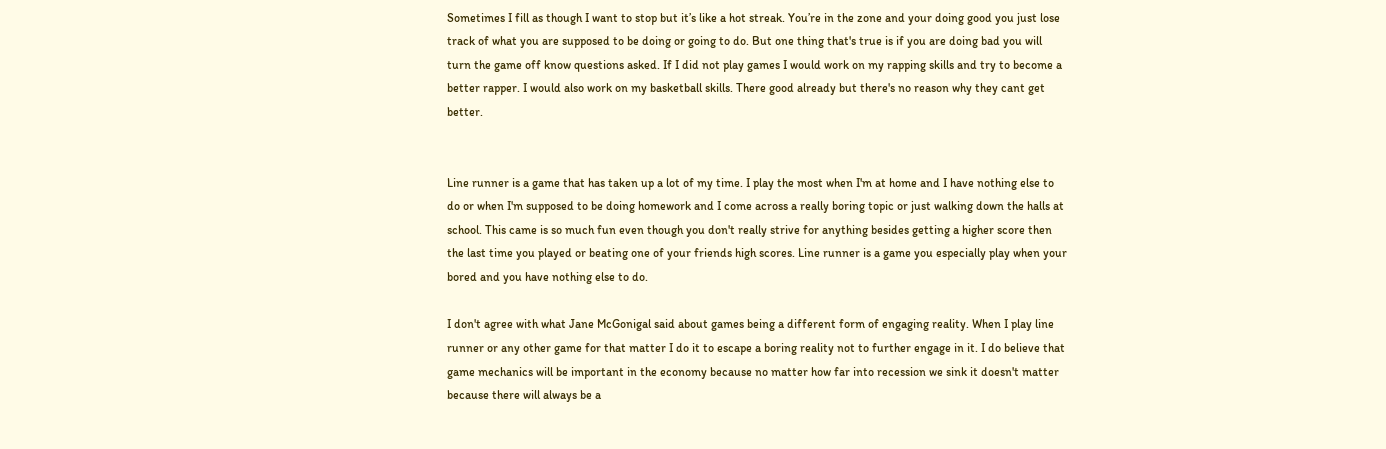Sometimes I fill as though I want to stop but it’s like a hot streak. You’re in the zone and your doing good you just lose track of what you are supposed to be doing or going to do. But one thing that's true is if you are doing bad you will turn the game off know questions asked. If I did not play games I would work on my rapping skills and try to become a better rapper. I would also work on my basketball skills. There good already but there's no reason why they cant get better.


Line runner is a game that has taken up a lot of my time. I play the most when I'm at home and I have nothing else to do or when I'm supposed to be doing homework and I come across a really boring topic or just walking down the halls at school. This came is so much fun even though you don't really strive for anything besides getting a higher score then the last time you played or beating one of your friends high scores. Line runner is a game you especially play when your bored and you have nothing else to do.

I don't agree with what Jane McGonigal said about games being a different form of engaging reality. When I play line runner or any other game for that matter I do it to escape a boring reality not to further engage in it. I do believe that game mechanics will be important in the economy because no matter how far into recession we sink it doesn't matter because there will always be a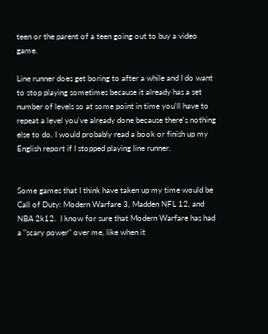teen or the parent of a teen going out to buy a video game.

Line runner does get boring to after a while and I do want to stop playing sometimes because it already has a set number of levels so at some point in time you'll have to repeat a level you've already done because there's nothing else to do. I would probably read a book or finish up my English report if I stopped playing line runner.


Some games that I think have taken up my time would be Call of Duty: Modern Warfare 3, Madden NFL 12, and NBA 2k12.  I know for sure that Modern Warfare has had a "scary power" over me, like when it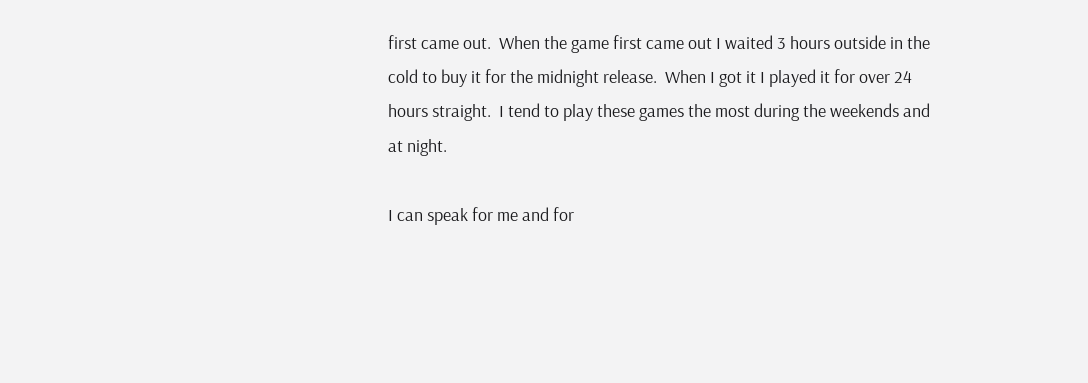first came out.  When the game first came out I waited 3 hours outside in the cold to buy it for the midnight release.  When I got it I played it for over 24 hours straight.  I tend to play these games the most during the weekends and at night.

I can speak for me and for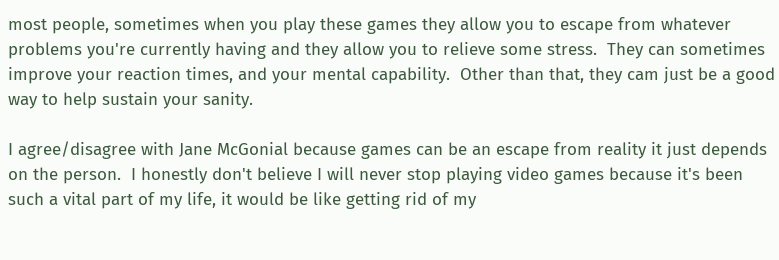most people, sometimes when you play these games they allow you to escape from whatever problems you're currently having and they allow you to relieve some stress.  They can sometimes improve your reaction times, and your mental capability.  Other than that, they cam just be a good way to help sustain your sanity.

I agree/disagree with Jane McGonial because games can be an escape from reality it just depends on the person.  I honestly don't believe I will never stop playing video games because it's been such a vital part of my life, it would be like getting rid of my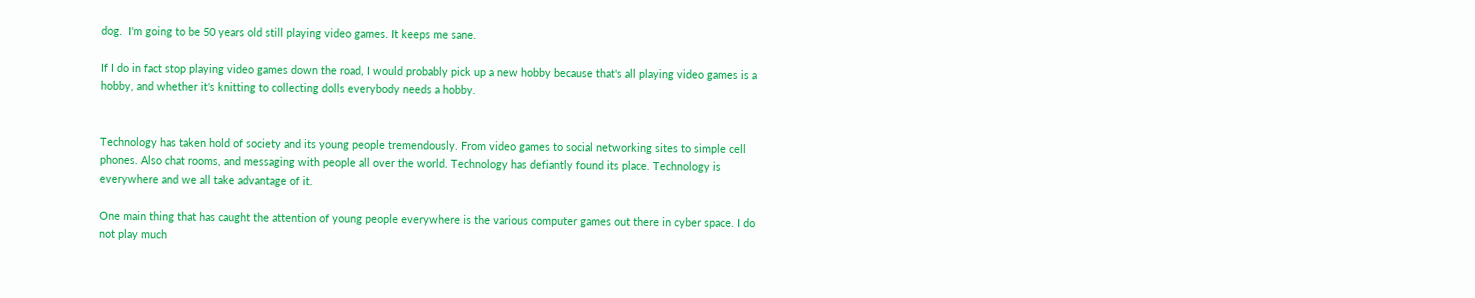dog.  I'm going to be 50 years old still playing video games. It keeps me sane.

If I do in fact stop playing video games down the road, I would probably pick up a new hobby because that's all playing video games is a hobby, and whether it's knitting to collecting dolls everybody needs a hobby.


Technology has taken hold of society and its young people tremendously. From video games to social networking sites to simple cell phones. Also chat rooms, and messaging with people all over the world. Technology has defiantly found its place. Technology is everywhere and we all take advantage of it.

One main thing that has caught the attention of young people everywhere is the various computer games out there in cyber space. I do not play much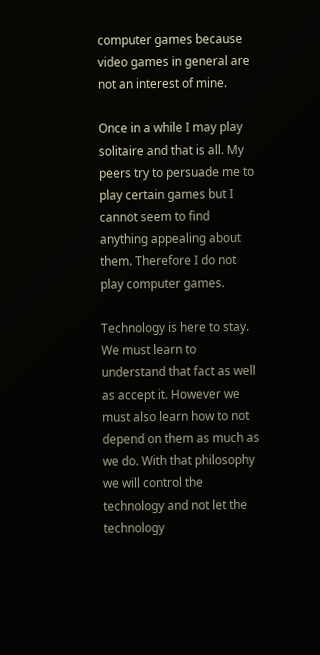computer games because video games in general are not an interest of mine.

Once in a while I may play solitaire and that is all. My peers try to persuade me to play certain games but I cannot seem to find anything appealing about them. Therefore I do not play computer games.

Technology is here to stay. We must learn to understand that fact as well as accept it. However we must also learn how to not depend on them as much as we do. With that philosophy we will control the technology and not let the technology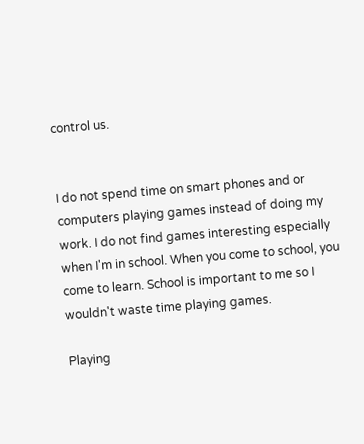control us.


I do not spend time on smart phones and or computers playing games instead of doing my work. I do not find games interesting especially when I'm in school. When you come to school, you come to learn. School is important to me so I wouldn't waste time playing games.

Playing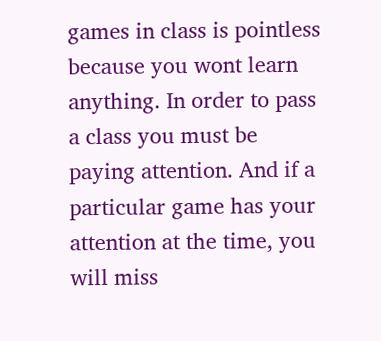games in class is pointless because you wont learn anything. In order to pass a class you must be paying attention. And if a particular game has your attention at the time, you will miss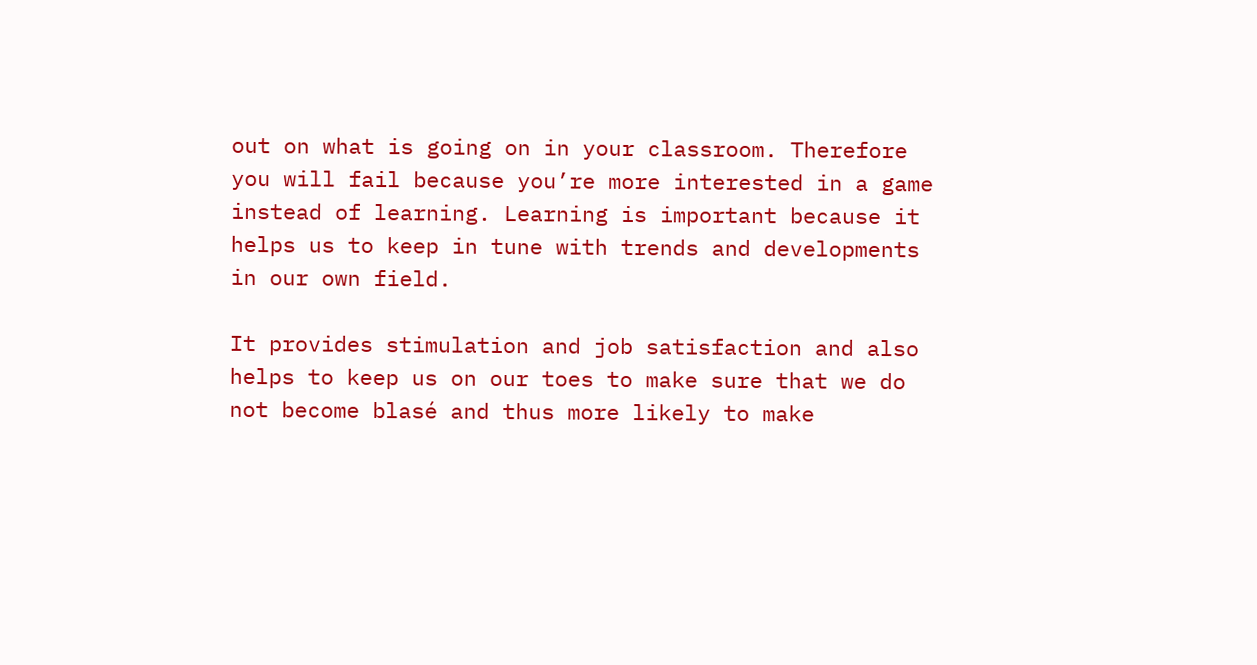out on what is going on in your classroom. Therefore you will fail because you’re more interested in a game instead of learning. Learning is important because it helps us to keep in tune with trends and developments in our own field.

It provides stimulation and job satisfaction and also helps to keep us on our toes to make sure that we do not become blasé and thus more likely to make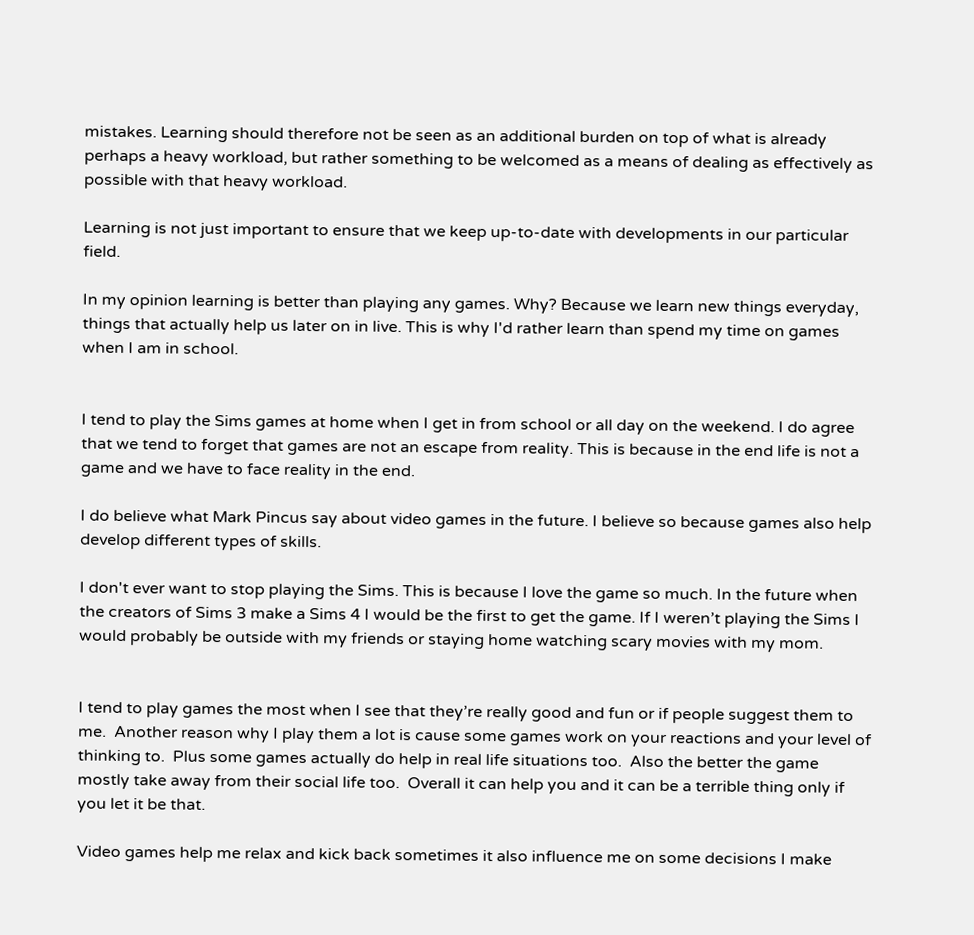mistakes. Learning should therefore not be seen as an additional burden on top of what is already perhaps a heavy workload, but rather something to be welcomed as a means of dealing as effectively as possible with that heavy workload.

Learning is not just important to ensure that we keep up-to-date with developments in our particular field.

In my opinion learning is better than playing any games. Why? Because we learn new things everyday, things that actually help us later on in live. This is why I'd rather learn than spend my time on games when I am in school.


I tend to play the Sims games at home when I get in from school or all day on the weekend. I do agree that we tend to forget that games are not an escape from reality. This is because in the end life is not a game and we have to face reality in the end.

I do believe what Mark Pincus say about video games in the future. I believe so because games also help develop different types of skills.

I don't ever want to stop playing the Sims. This is because I love the game so much. In the future when the creators of Sims 3 make a Sims 4 I would be the first to get the game. If I weren’t playing the Sims I would probably be outside with my friends or staying home watching scary movies with my mom.


I tend to play games the most when I see that they’re really good and fun or if people suggest them to me.  Another reason why I play them a lot is cause some games work on your reactions and your level of thinking to.  Plus some games actually do help in real life situations too.  Also the better the game mostly take away from their social life too.  Overall it can help you and it can be a terrible thing only if you let it be that.

Video games help me relax and kick back sometimes it also influence me on some decisions I make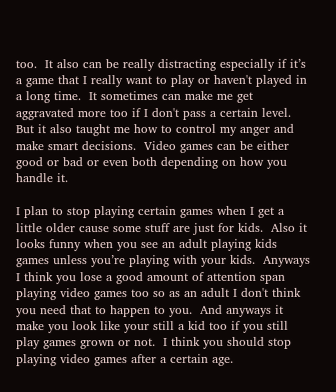too.  It also can be really distracting especially if it’s a game that I really want to play or haven't played in a long time.  It sometimes can make me get aggravated more too if I don't pass a certain level.  But it also taught me how to control my anger and make smart decisions.  Video games can be either good or bad or even both depending on how you handle it.

I plan to stop playing certain games when I get a little older cause some stuff are just for kids.  Also it looks funny when you see an adult playing kids games unless you’re playing with your kids.  Anyways I think you lose a good amount of attention span playing video games too so as an adult I don't think you need that to happen to you.  And anyways it make you look like your still a kid too if you still play games grown or not.  I think you should stop playing video games after a certain age.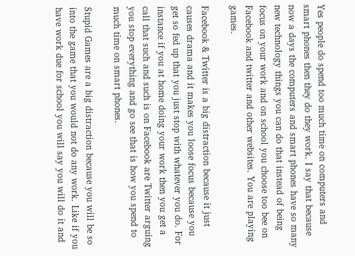Yes people do spend too much time on computers and smart phones then they do they work. I say that because now a days the computers and smart phones have so many new technology things you can do that instead of being focus on your work and on school you choose too bee on Facebook and twitter and other websites. You are playing games.

Facebook & Twitter is a big distraction because it just causes drama and it makes you loose focus because you get so fed up that you just stop with whatever you do. For instance if you at home doing your work then you get a call that such and such is on Facebook are Twitter arguing you stop everything and go see that is how you spend to much time on smart phones.

Stupid Games are a big distraction because you will be so into the game that you would not do any work. Like if you have work due for school you will say you will do it and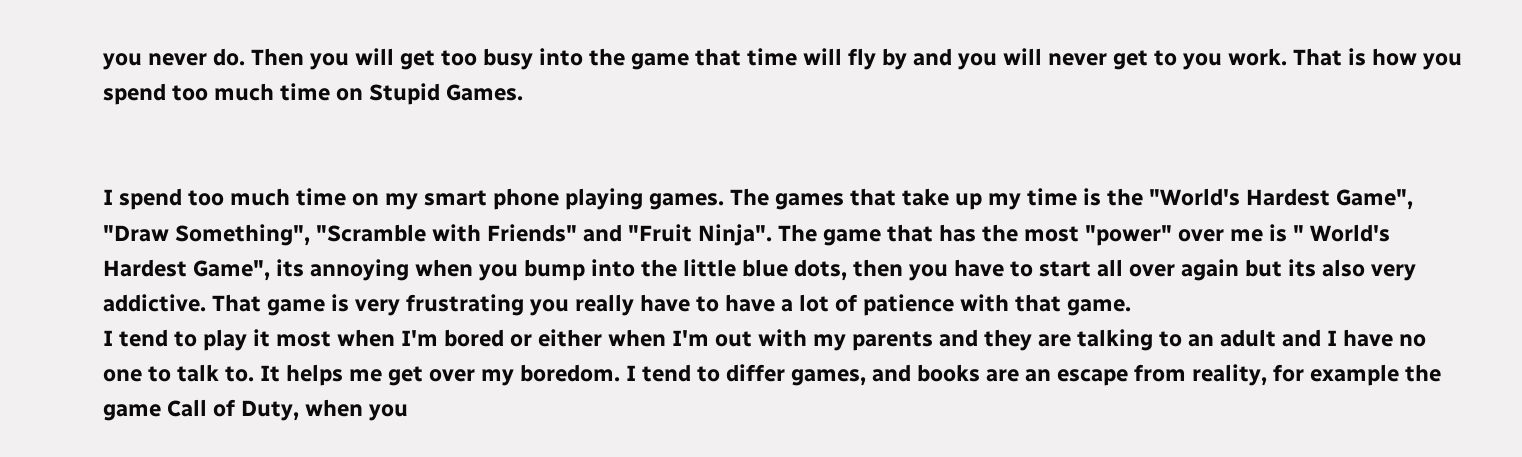you never do. Then you will get too busy into the game that time will fly by and you will never get to you work. That is how you spend too much time on Stupid Games.


I spend too much time on my smart phone playing games. The games that take up my time is the "World's Hardest Game", "Draw Something", "Scramble with Friends" and "Fruit Ninja". The game that has the most "power" over me is " World's Hardest Game", its annoying when you bump into the little blue dots, then you have to start all over again but its also very addictive. That game is very frustrating you really have to have a lot of patience with that game.
I tend to play it most when I'm bored or either when I'm out with my parents and they are talking to an adult and I have no one to talk to. It helps me get over my boredom. I tend to differ games, and books are an escape from reality, for example the game Call of Duty, when you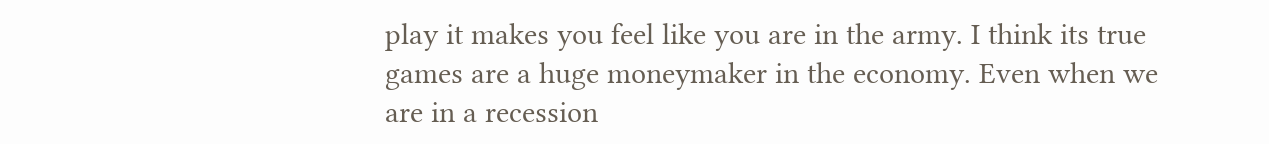play it makes you feel like you are in the army. I think its true games are a huge moneymaker in the economy. Even when we are in a recession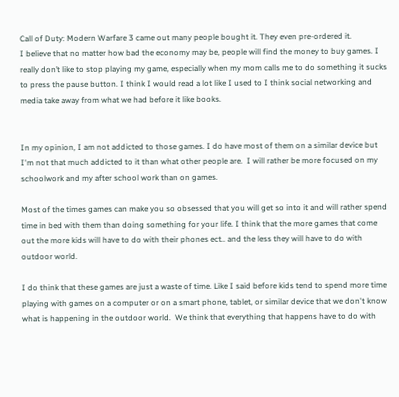Call of Duty: Modern Warfare 3 came out many people bought it. They even pre-ordered it.
I believe that no matter how bad the economy may be, people will find the money to buy games. I really don’t like to stop playing my game, especially when my mom calls me to do something it sucks to press the pause button. I think I would read a lot like I used to I think social networking and media take away from what we had before it like books.


In my opinion, I am not addicted to those games. I do have most of them on a similar device but I'm not that much addicted to it than what other people are.  I will rather be more focused on my schoolwork and my after school work than on games.

Most of the times games can make you so obsessed that you will get so into it and will rather spend time in bed with them than doing something for your life. I think that the more games that come out the more kids will have to do with their phones ect.. and the less they will have to do with outdoor world.

I do think that these games are just a waste of time. Like I said before kids tend to spend more time playing with games on a computer or on a smart phone, tablet, or similar device that we don't know what is happening in the outdoor world.  We think that everything that happens have to do with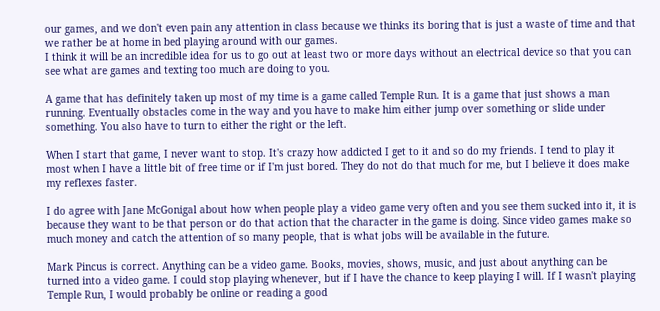our games, and we don't even pain any attention in class because we thinks its boring that is just a waste of time and that we rather be at home in bed playing around with our games.
I think it will be an incredible idea for us to go out at least two or more days without an electrical device so that you can see what are games and texting too much are doing to you.

A game that has definitely taken up most of my time is a game called Temple Run. It is a game that just shows a man running. Eventually obstacles come in the way and you have to make him either jump over something or slide under something. You also have to turn to either the right or the left.

When I start that game, I never want to stop. It's crazy how addicted I get to it and so do my friends. I tend to play it most when I have a little bit of free time or if I'm just bored. They do not do that much for me, but I believe it does make my reflexes faster.

I do agree with Jane McGonigal about how when people play a video game very often and you see them sucked into it, it is because they want to be that person or do that action that the character in the game is doing. Since video games make so much money and catch the attention of so many people, that is what jobs will be available in the future.

Mark Pincus is correct. Anything can be a video game. Books, movies, shows, music, and just about anything can be turned into a video game. I could stop playing whenever, but if I have the chance to keep playing I will. If I wasn't playing Temple Run, I would probably be online or reading a good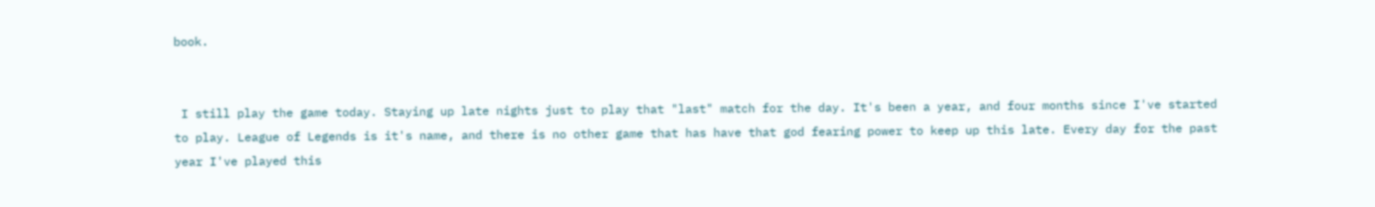book.


 I still play the game today. Staying up late nights just to play that "last" match for the day. It's been a year, and four months since I've started to play. League of Legends is it's name, and there is no other game that has have that god fearing power to keep up this late. Every day for the past year I've played this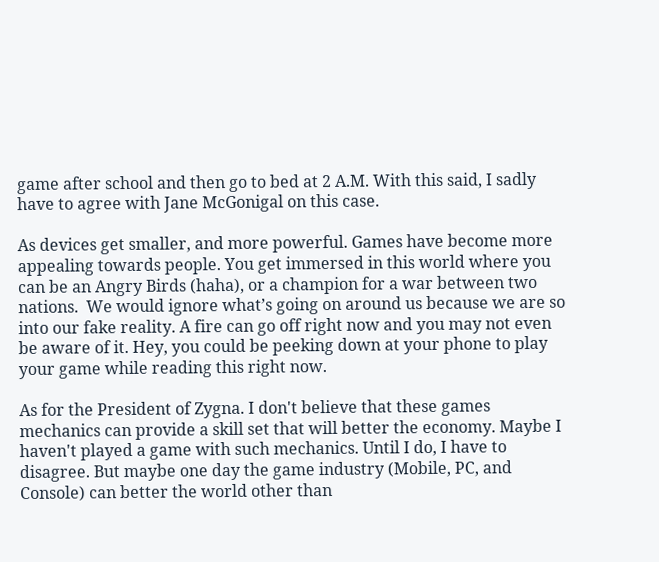game after school and then go to bed at 2 A.M. With this said, I sadly have to agree with Jane McGonigal on this case.

As devices get smaller, and more powerful. Games have become more appealing towards people. You get immersed in this world where you can be an Angry Birds (haha), or a champion for a war between two nations.  We would ignore what’s going on around us because we are so into our fake reality. A fire can go off right now and you may not even be aware of it. Hey, you could be peeking down at your phone to play your game while reading this right now.

As for the President of Zygna. I don't believe that these games mechanics can provide a skill set that will better the economy. Maybe I haven't played a game with such mechanics. Until I do, I have to disagree. But maybe one day the game industry (Mobile, PC, and Console) can better the world other than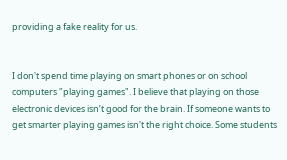providing a fake reality for us.


I don't spend time playing on smart phones or on school computers "playing games". I believe that playing on those electronic devices isn’t good for the brain. If someone wants to get smarter playing games isn't the right choice. Some students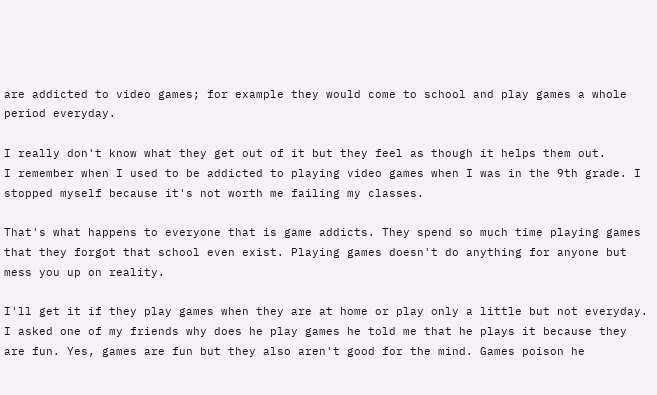are addicted to video games; for example they would come to school and play games a whole period everyday.

I really don't know what they get out of it but they feel as though it helps them out.
I remember when I used to be addicted to playing video games when I was in the 9th grade. I stopped myself because it's not worth me failing my classes.

That's what happens to everyone that is game addicts. They spend so much time playing games that they forgot that school even exist. Playing games doesn't do anything for anyone but mess you up on reality.

I'll get it if they play games when they are at home or play only a little but not everyday. I asked one of my friends why does he play games he told me that he plays it because they are fun. Yes, games are fun but they also aren't good for the mind. Games poison he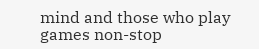mind and those who play games non-stop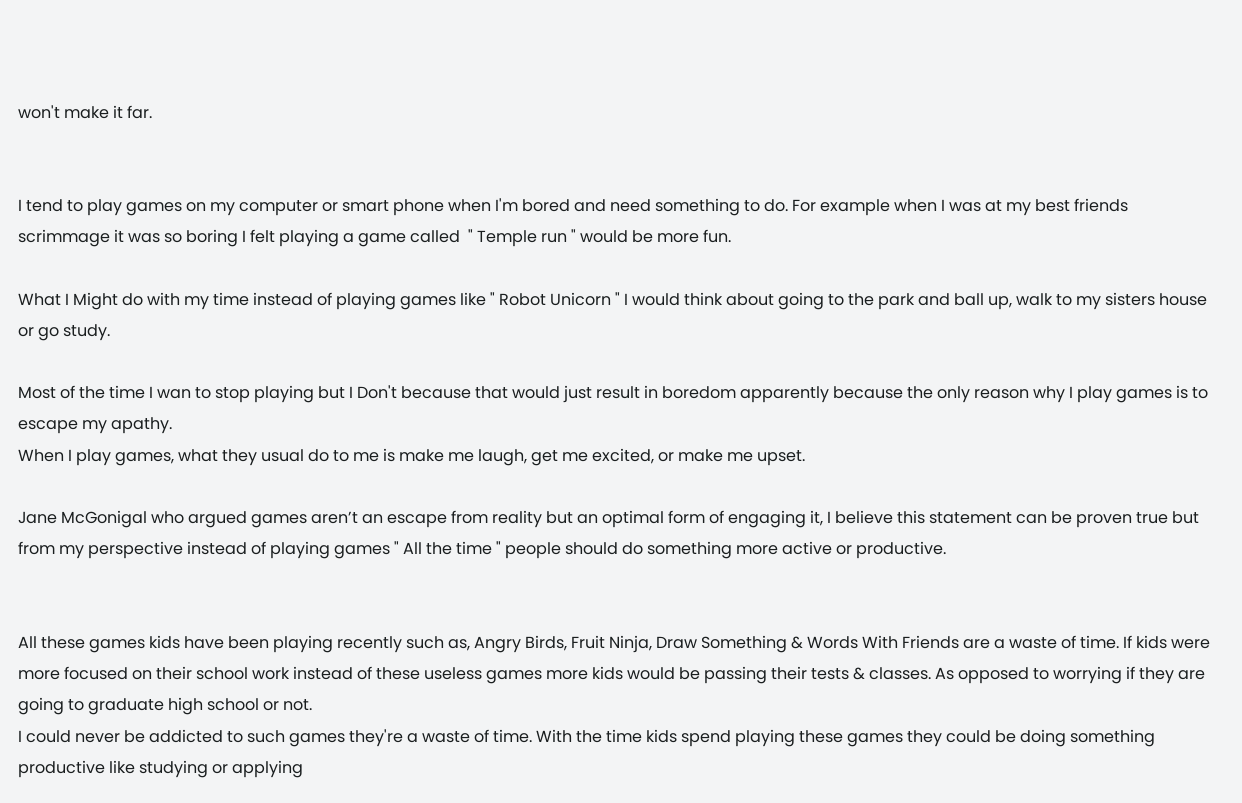won't make it far.


I tend to play games on my computer or smart phone when I'm bored and need something to do. For example when I was at my best friends scrimmage it was so boring I felt playing a game called  " Temple run " would be more fun.

What I Might do with my time instead of playing games like " Robot Unicorn " I would think about going to the park and ball up, walk to my sisters house or go study.

Most of the time I wan to stop playing but I Don't because that would just result in boredom apparently because the only reason why I play games is to escape my apathy.
When I play games, what they usual do to me is make me laugh, get me excited, or make me upset.

Jane McGonigal who argued games aren’t an escape from reality but an optimal form of engaging it, I believe this statement can be proven true but from my perspective instead of playing games " All the time " people should do something more active or productive.


All these games kids have been playing recently such as, Angry Birds, Fruit Ninja, Draw Something & Words With Friends are a waste of time. If kids were more focused on their school work instead of these useless games more kids would be passing their tests & classes. As opposed to worrying if they are going to graduate high school or not.
I could never be addicted to such games they're a waste of time. With the time kids spend playing these games they could be doing something productive like studying or applying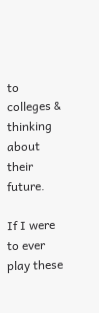to colleges & thinking about their future.

If I were to ever play these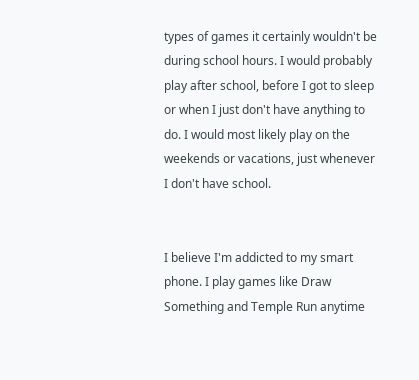types of games it certainly wouldn't be during school hours. I would probably play after school, before I got to sleep or when I just don't have anything to do. I would most likely play on the weekends or vacations, just whenever I don't have school.


I believe I'm addicted to my smart phone. I play games like Draw Something and Temple Run anytime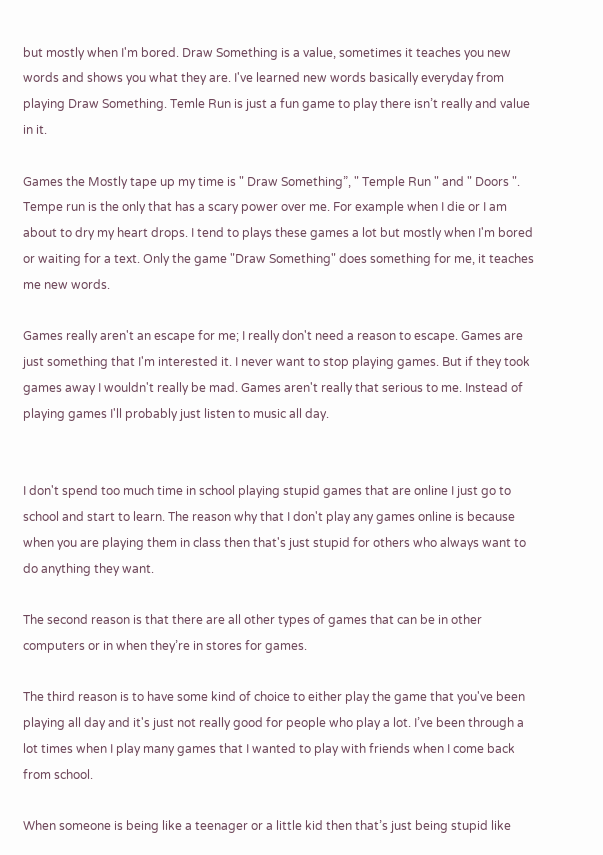but mostly when I'm bored. Draw Something is a value, sometimes it teaches you new words and shows you what they are. I've learned new words basically everyday from playing Draw Something. Temle Run is just a fun game to play there isn’t really and value in it.

Games the Mostly tape up my time is " Draw Something”, " Temple Run " and " Doors ". Tempe run is the only that has a scary power over me. For example when I die or I am about to dry my heart drops. I tend to plays these games a lot but mostly when I'm bored or waiting for a text. Only the game "Draw Something" does something for me, it teaches me new words.

Games really aren't an escape for me; I really don't need a reason to escape. Games are just something that I'm interested it. I never want to stop playing games. But if they took games away I wouldn't really be mad. Games aren't really that serious to me. Instead of playing games I'll probably just listen to music all day.


I don't spend too much time in school playing stupid games that are online I just go to school and start to learn. The reason why that I don't play any games online is because when you are playing them in class then that's just stupid for others who always want to do anything they want.

The second reason is that there are all other types of games that can be in other computers or in when they’re in stores for games.

The third reason is to have some kind of choice to either play the game that you've been playing all day and it's just not really good for people who play a lot. I’ve been through a lot times when I play many games that I wanted to play with friends when I come back from school.

When someone is being like a teenager or a little kid then that’s just being stupid like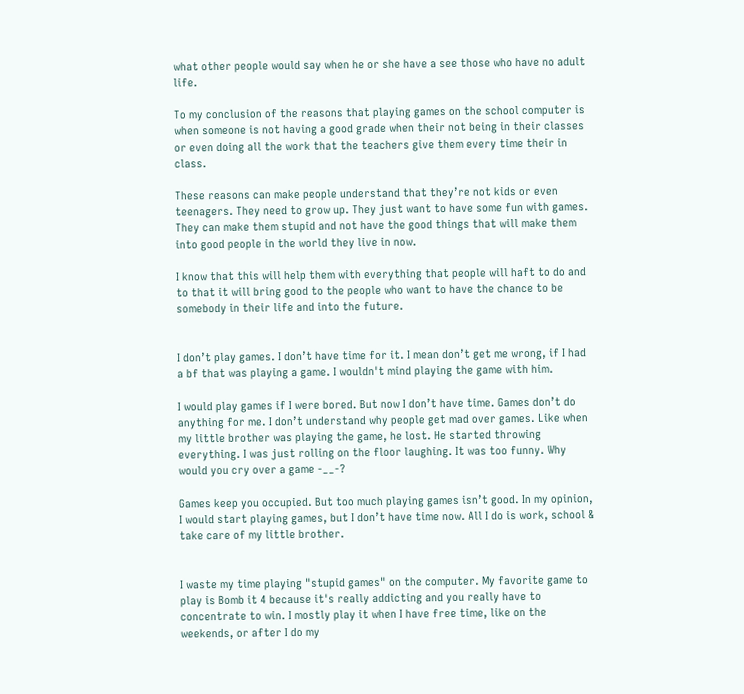what other people would say when he or she have a see those who have no adult life.

To my conclusion of the reasons that playing games on the school computer is when someone is not having a good grade when their not being in their classes or even doing all the work that the teachers give them every time their in class.

These reasons can make people understand that they’re not kids or even teenagers. They need to grow up. They just want to have some fun with games. They can make them stupid and not have the good things that will make them into good people in the world they live in now.

I know that this will help them with everything that people will haft to do and to that it will bring good to the people who want to have the chance to be somebody in their life and into the future.


I don’t play games. I don’t have time for it. I mean don’t get me wrong, if I had a bf that was playing a game. I wouldn't mind playing the game with him.

I would play games if I were bored. But now I don’t have time. Games don’t do anything for me. I don’t understand why people get mad over games. Like when my little brother was playing the game, he lost. He started throwing everything. I was just rolling on the floor laughing. It was too funny. Why would you cry over a game -__-?

Games keep you occupied. But too much playing games isn’t good. In my opinion, I would start playing games, but I don’t have time now. All I do is work, school & take care of my little brother.


I waste my time playing "stupid games" on the computer. My favorite game to play is Bomb it 4 because it's really addicting and you really have to concentrate to win. I mostly play it when I have free time, like on the weekends, or after I do my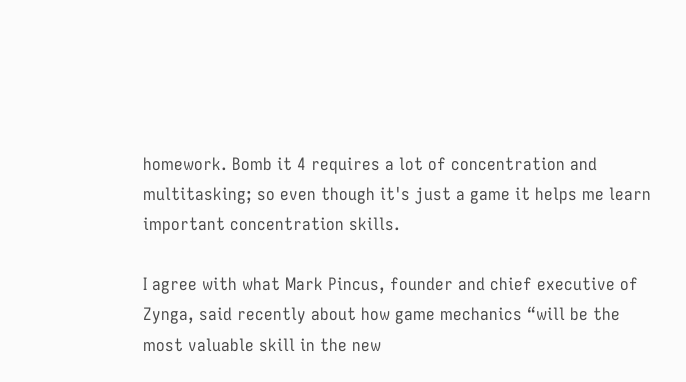homework. Bomb it 4 requires a lot of concentration and multitasking; so even though it's just a game it helps me learn important concentration skills.

I agree with what Mark Pincus, founder and chief executive of Zynga, said recently about how game mechanics “will be the most valuable skill in the new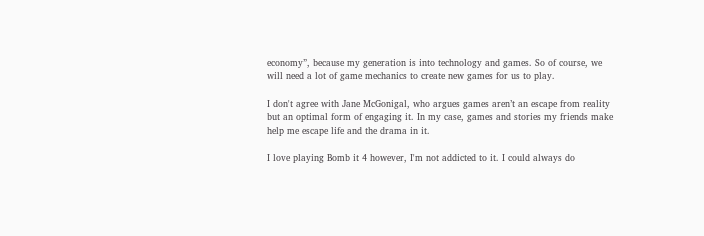economy”, because my generation is into technology and games. So of course, we will need a lot of game mechanics to create new games for us to play.

I don't agree with Jane McGonigal, who argues games aren’t an escape from reality but an optimal form of engaging it. In my case, games and stories my friends make help me escape life and the drama in it.

I love playing Bomb it 4 however, I'm not addicted to it. I could always do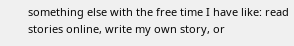something else with the free time I have like: read stories online, write my own story, or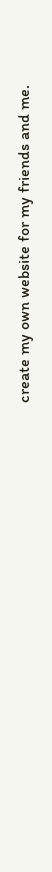create my own website for my friends and me.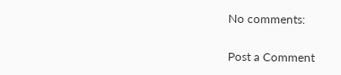No comments:

Post a Comment